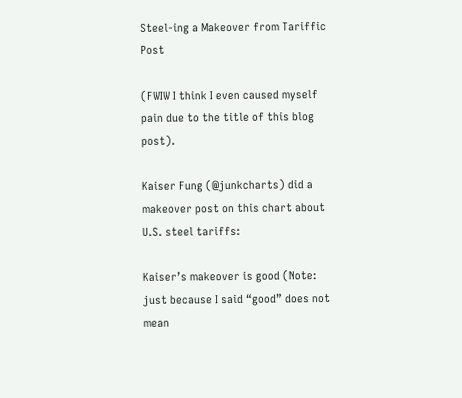Steel-ing a Makeover from Tariffic Post

(FWIW I think I even caused myself pain due to the title of this blog post).

Kaiser Fung (@junkcharts) did a makeover post on this chart about U.S. steel tariffs:

Kaiser’s makeover is good (Note: just because I said “good” does not mean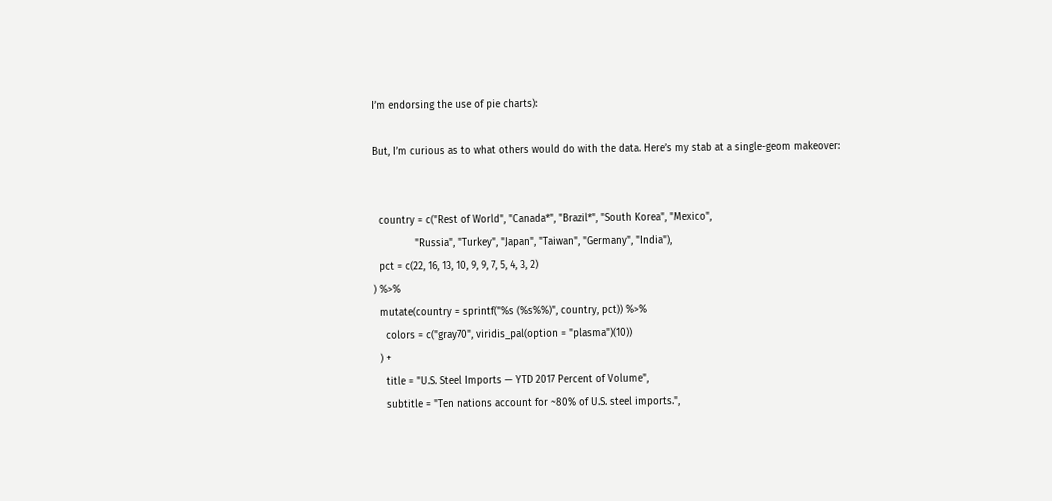I’m endorsing the use of pie charts):

But, I’m curious as to what others would do with the data. Here’s my stab at a single-geom makeover:


  country = c("Rest of World", "Canada*", "Brazil*", "South Korea", "Mexico",
              "Russia", "Turkey", "Japan", "Taiwan", "Germany", "India"),
  pct = c(22, 16, 13, 10, 9, 9, 7, 5, 4, 3, 2)
) %>%
  mutate(country = sprintf("%s (%s%%)", country, pct)) %>%
    colors = c("gray70", viridis_pal(option = "plasma")(10))
  ) +
    title = "U.S. Steel Imports — YTD 2017 Percent of Volume",
    subtitle = "Ten nations account for ~80% of U.S. steel imports.",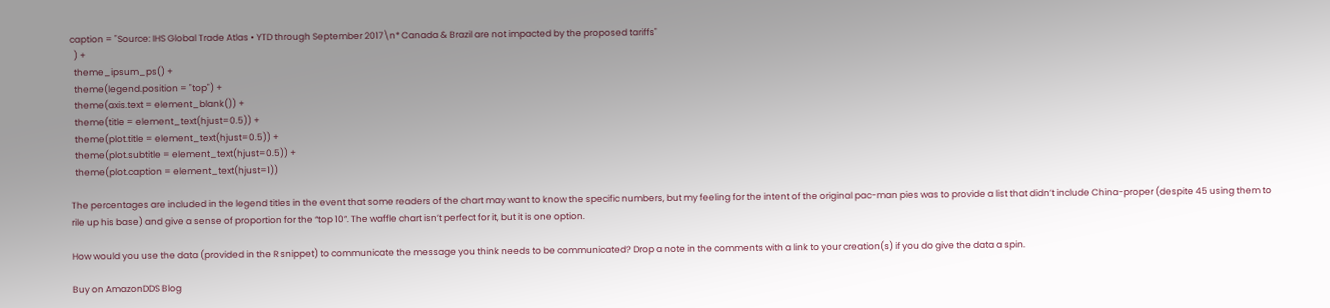caption = "Source: IHS Global Trade Atlas • YTD through September 2017\n* Canada & Brazil are not impacted by the proposed tariffs"
  ) +
  theme_ipsum_ps() +
  theme(legend.position = "top") +
  theme(axis.text = element_blank()) +
  theme(title = element_text(hjust=0.5)) +
  theme(plot.title = element_text(hjust=0.5)) +
  theme(plot.subtitle = element_text(hjust=0.5)) +
  theme(plot.caption = element_text(hjust=1))

The percentages are included in the legend titles in the event that some readers of the chart may want to know the specific numbers, but my feeling for the intent of the original pac-man pies was to provide a list that didn’t include China-proper (despite 45 using them to rile up his base) and give a sense of proportion for the “top 10”. The waffle chart isn’t perfect for it, but it is one option.

How would you use the data (provided in the R snippet) to communicate the message you think needs to be communicated? Drop a note in the comments with a link to your creation(s) if you do give the data a spin.

Buy on AmazonDDS Blog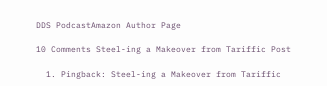DDS PodcastAmazon Author Page

10 Comments Steel-ing a Makeover from Tariffic Post

  1. Pingback: Steel-ing a Makeover from Tariffic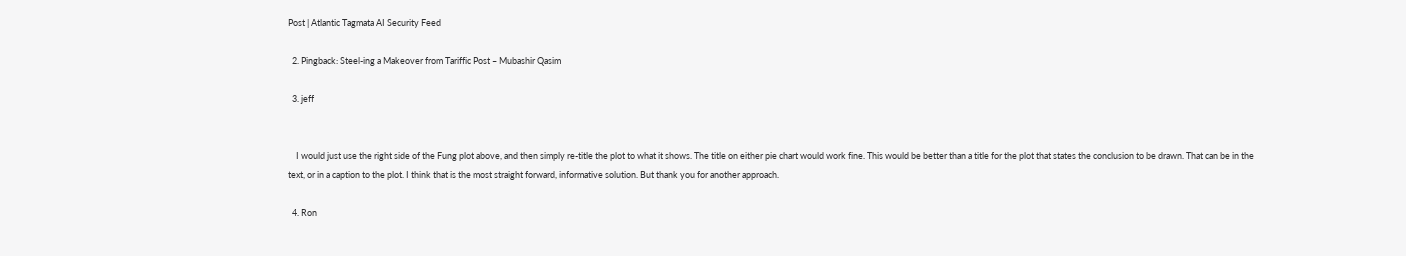Post | Atlantic Tagmata AI Security Feed

  2. Pingback: Steel-ing a Makeover from Tariffic Post – Mubashir Qasim

  3. jeff


    I would just use the right side of the Fung plot above, and then simply re-title the plot to what it shows. The title on either pie chart would work fine. This would be better than a title for the plot that states the conclusion to be drawn. That can be in the text, or in a caption to the plot. I think that is the most straight forward, informative solution. But thank you for another approach.

  4. Ron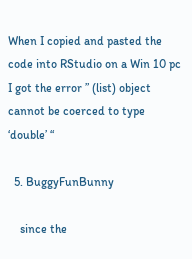When I copied and pasted the code into RStudio on a Win 10 pc I got the error ” (list) object cannot be coerced to type ‘double’ “

  5. BuggyFunBunny

    since the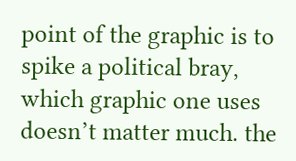point of the graphic is to spike a political bray, which graphic one uses doesn’t matter much. the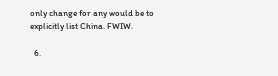only change for any would be to explicitly list China. FWIW.

  6.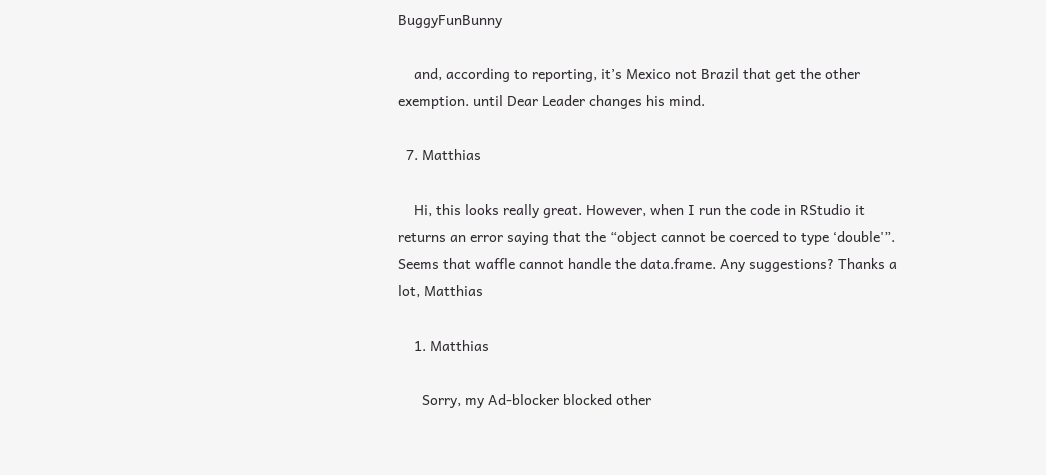BuggyFunBunny

    and, according to reporting, it’s Mexico not Brazil that get the other exemption. until Dear Leader changes his mind.

  7. Matthias

    Hi, this looks really great. However, when I run the code in RStudio it returns an error saying that the “object cannot be coerced to type ‘double'”. Seems that waffle cannot handle the data.frame. Any suggestions? Thanks a lot, Matthias

    1. Matthias

      Sorry, my Ad-blocker blocked other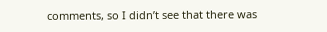comments, so I didn’t see that there was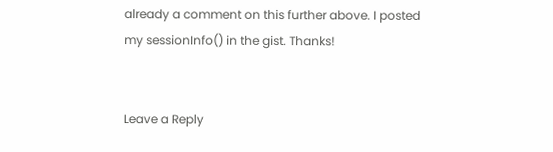already a comment on this further above. I posted my sessionInfo() in the gist. Thanks!


Leave a Reply